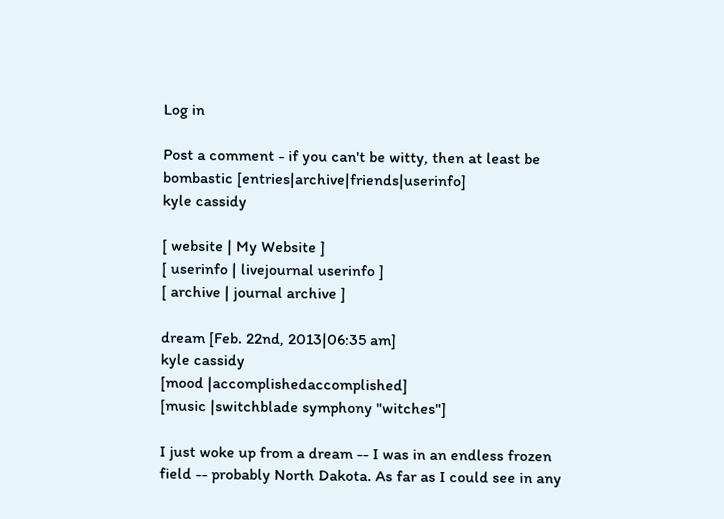Log in

Post a comment - if you can't be witty, then at least be bombastic [entries|archive|friends|userinfo]
kyle cassidy

[ website | My Website ]
[ userinfo | livejournal userinfo ]
[ archive | journal archive ]

dream [Feb. 22nd, 2013|06:35 am]
kyle cassidy
[mood |accomplishedaccomplished]
[music |switchblade symphony "witches"]

I just woke up from a dream -- I was in an endless frozen field -- probably North Dakota. As far as I could see in any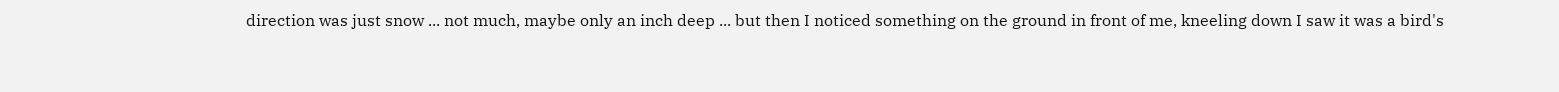direction was just snow ... not much, maybe only an inch deep ... but then I noticed something on the ground in front of me, kneeling down I saw it was a bird's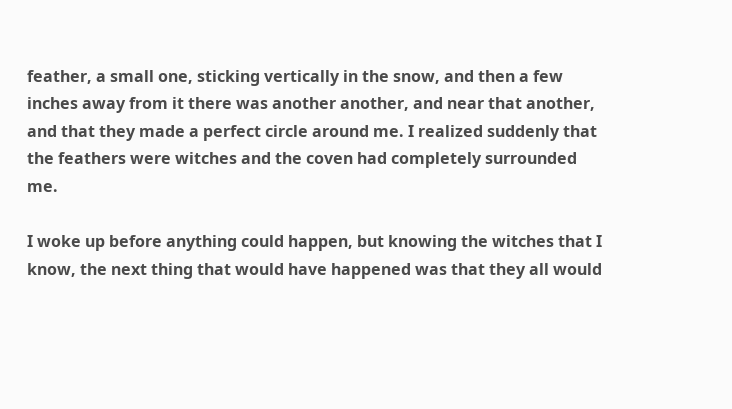feather, a small one, sticking vertically in the snow, and then a few inches away from it there was another another, and near that another, and that they made a perfect circle around me. I realized suddenly that the feathers were witches and the coven had completely surrounded me.

I woke up before anything could happen, but knowing the witches that I know, the next thing that would have happened was that they all would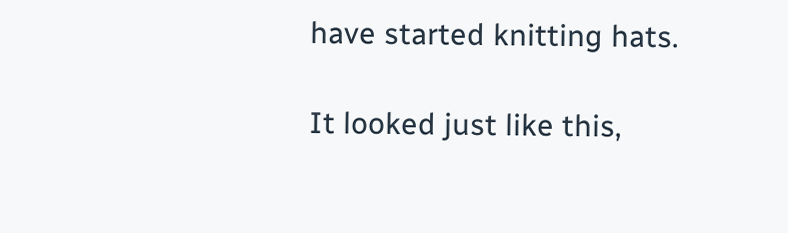have started knitting hats.

It looked just like this,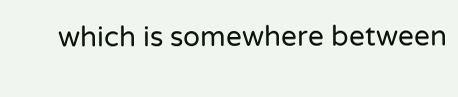which is somewhere between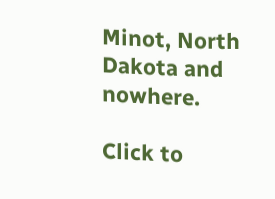Minot, North Dakota and nowhere.

Click to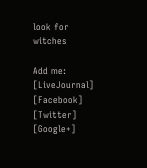look for witches

Add me: [LiveJournal] [Facebook] [Twitter] [Google+]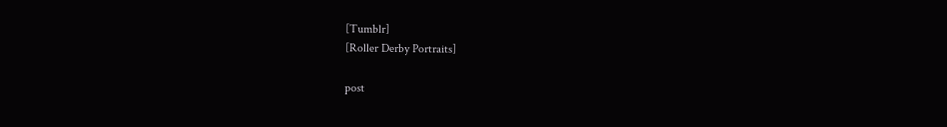[Tumblr]
[Roller Derby Portraits]

post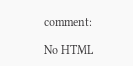comment:

No HTML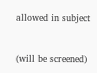allowed in subject


(will be screened)